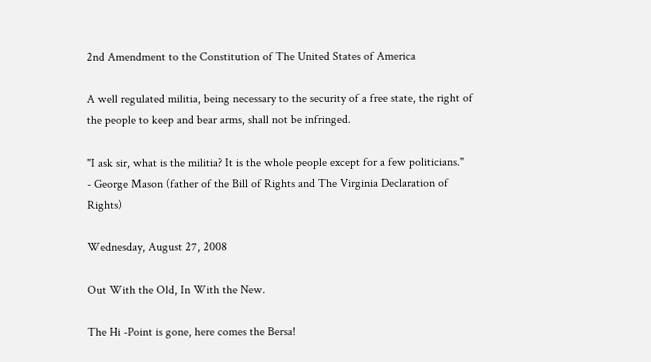2nd Amendment to the Constitution of The United States of America

A well regulated militia, being necessary to the security of a free state, the right of the people to keep and bear arms, shall not be infringed.

"I ask sir, what is the militia? It is the whole people except for a few politicians."
- George Mason (father of the Bill of Rights and The Virginia Declaration of Rights)

Wednesday, August 27, 2008

Out With the Old, In With the New.

The Hi -Point is gone, here comes the Bersa!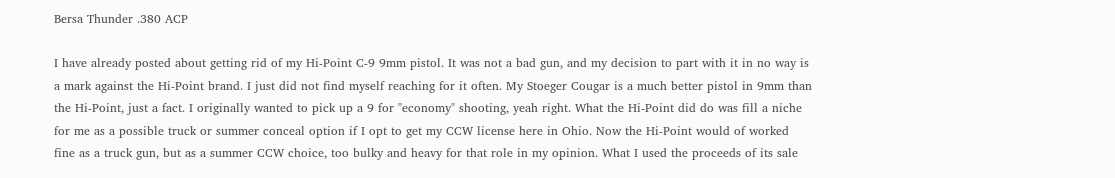Bersa Thunder .380 ACP

I have already posted about getting rid of my Hi-Point C-9 9mm pistol. It was not a bad gun, and my decision to part with it in no way is a mark against the Hi-Point brand. I just did not find myself reaching for it often. My Stoeger Cougar is a much better pistol in 9mm than the Hi-Point, just a fact. I originally wanted to pick up a 9 for "economy" shooting, yeah right. What the Hi-Point did do was fill a niche for me as a possible truck or summer conceal option if I opt to get my CCW license here in Ohio. Now the Hi-Point would of worked fine as a truck gun, but as a summer CCW choice, too bulky and heavy for that role in my opinion. What I used the proceeds of its sale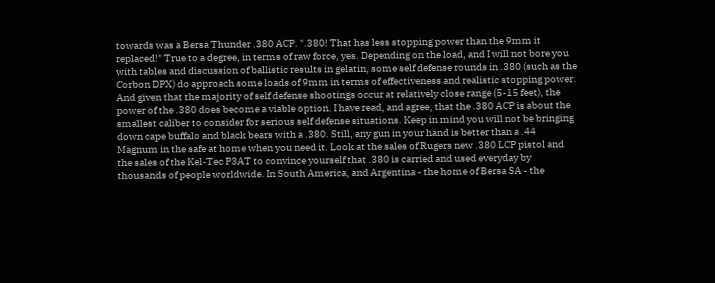towards was a Bersa Thunder .380 ACP. ".380! That has less stopping power than the 9mm it replaced!" True to a degree, in terms of raw force, yes. Depending on the load, and I will not bore you with tables and discussion of ballistic results in gelatin, some self defense rounds in .380 (such as the Corbon DPX) do approach some loads of 9mm in terms of effectiveness and realistic stopping power. And given that the majority of self defense shootings occur at relatively close range (5-15 feet), the power of the .380 does become a viable option. I have read, and agree, that the .380 ACP is about the smallest caliber to consider for serious self defense situations. Keep in mind you will not be bringing down cape buffalo and black bears with a .380. Still, any gun in your hand is better than a .44 Magnum in the safe at home when you need it. Look at the sales of Rugers new .380 LCP pistol and the sales of the Kel-Tec P3AT to convince yourself that .380 is carried and used everyday by thousands of people worldwide. In South America, and Argentina - the home of Bersa SA - the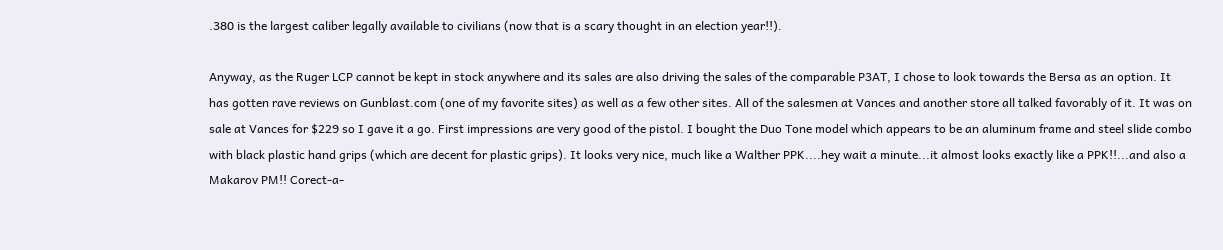.380 is the largest caliber legally available to civilians (now that is a scary thought in an election year!!).

Anyway, as the Ruger LCP cannot be kept in stock anywhere and its sales are also driving the sales of the comparable P3AT, I chose to look towards the Bersa as an option. It has gotten rave reviews on Gunblast.com (one of my favorite sites) as well as a few other sites. All of the salesmen at Vances and another store all talked favorably of it. It was on sale at Vances for $229 so I gave it a go. First impressions are very good of the pistol. I bought the Duo Tone model which appears to be an aluminum frame and steel slide combo with black plastic hand grips (which are decent for plastic grips). It looks very nice, much like a Walther PPK....hey wait a minute...it almost looks exactly like a PPK!!...and also a Makarov PM!! Corect-a-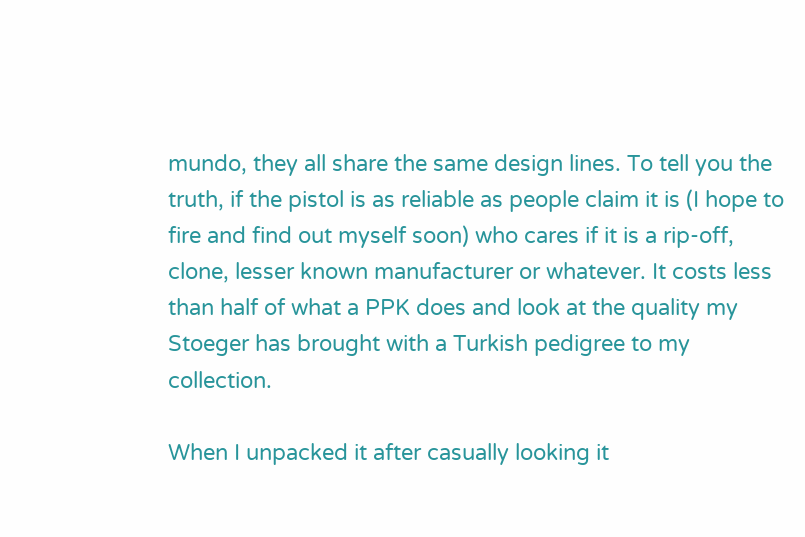mundo, they all share the same design lines. To tell you the truth, if the pistol is as reliable as people claim it is (I hope to fire and find out myself soon) who cares if it is a rip-off, clone, lesser known manufacturer or whatever. It costs less than half of what a PPK does and look at the quality my Stoeger has brought with a Turkish pedigree to my collection.

When I unpacked it after casually looking it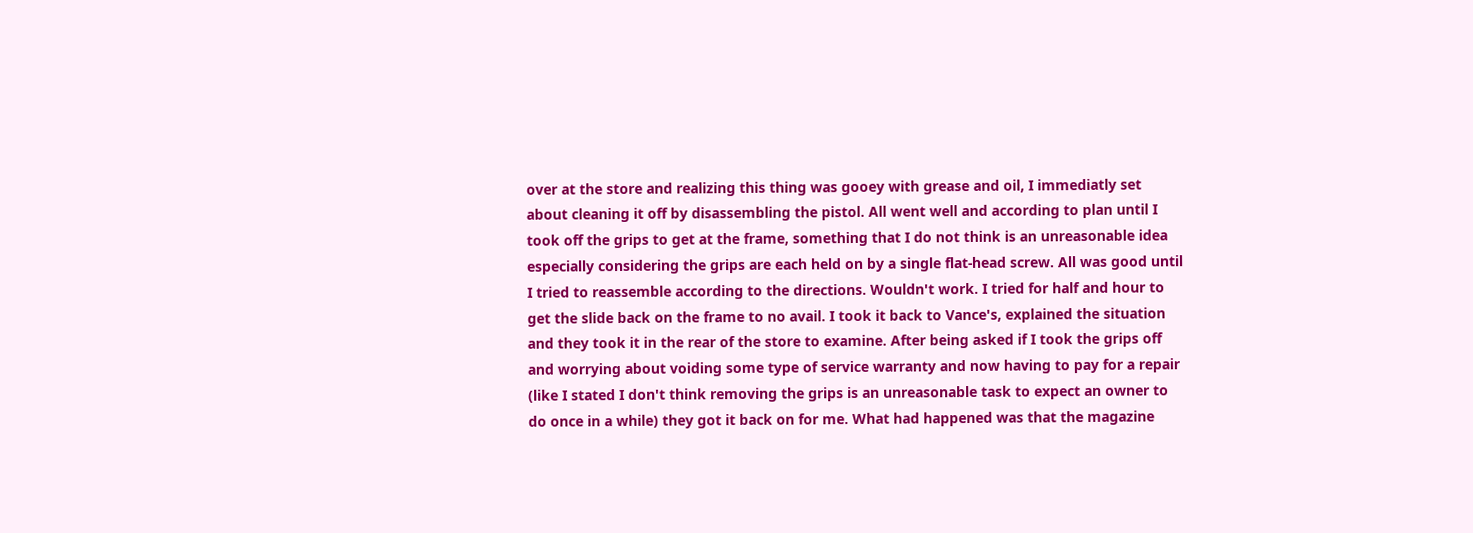over at the store and realizing this thing was gooey with grease and oil, I immediatly set about cleaning it off by disassembling the pistol. All went well and according to plan until I took off the grips to get at the frame, something that I do not think is an unreasonable idea especially considering the grips are each held on by a single flat-head screw. All was good until I tried to reassemble according to the directions. Wouldn't work. I tried for half and hour to get the slide back on the frame to no avail. I took it back to Vance's, explained the situation and they took it in the rear of the store to examine. After being asked if I took the grips off and worrying about voiding some type of service warranty and now having to pay for a repair (like I stated I don't think removing the grips is an unreasonable task to expect an owner to do once in a while) they got it back on for me. What had happened was that the magazine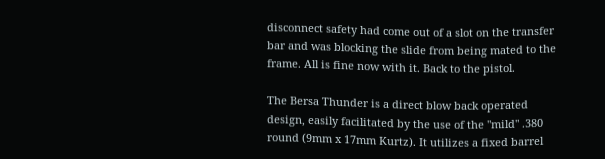disconnect safety had come out of a slot on the transfer bar and was blocking the slide from being mated to the frame. All is fine now with it. Back to the pistol.

The Bersa Thunder is a direct blow back operated design, easily facilitated by the use of the "mild" .380 round (9mm x 17mm Kurtz). It utilizes a fixed barrel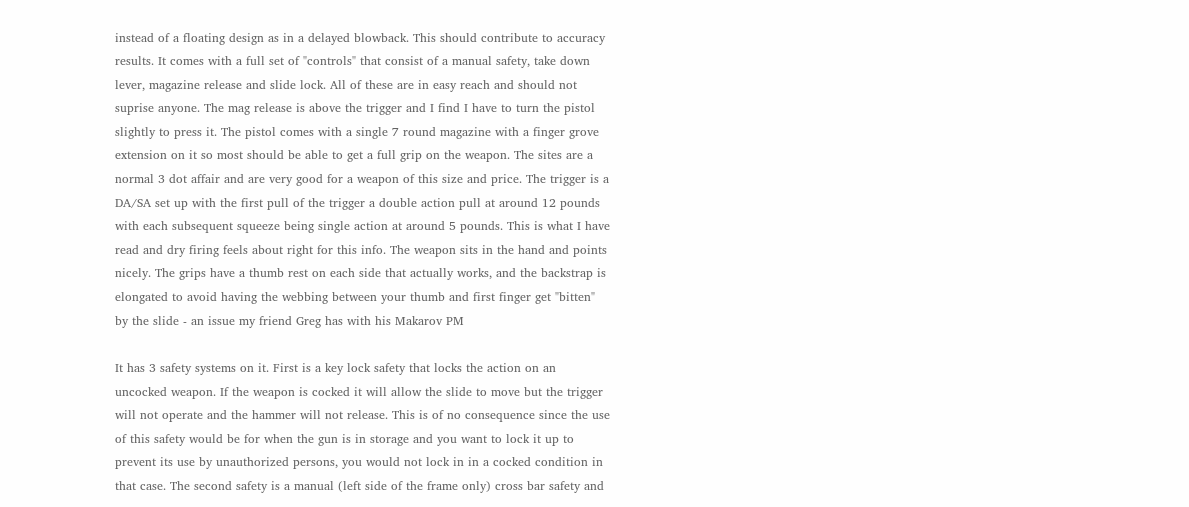instead of a floating design as in a delayed blowback. This should contribute to accuracy results. It comes with a full set of "controls" that consist of a manual safety, take down lever, magazine release and slide lock. All of these are in easy reach and should not suprise anyone. The mag release is above the trigger and I find I have to turn the pistol slightly to press it. The pistol comes with a single 7 round magazine with a finger grove extension on it so most should be able to get a full grip on the weapon. The sites are a normal 3 dot affair and are very good for a weapon of this size and price. The trigger is a DA/SA set up with the first pull of the trigger a double action pull at around 12 pounds with each subsequent squeeze being single action at around 5 pounds. This is what I have read and dry firing feels about right for this info. The weapon sits in the hand and points nicely. The grips have a thumb rest on each side that actually works, and the backstrap is elongated to avoid having the webbing between your thumb and first finger get "bitten" by the slide - an issue my friend Greg has with his Makarov PM

It has 3 safety systems on it. First is a key lock safety that locks the action on an uncocked weapon. If the weapon is cocked it will allow the slide to move but the trigger will not operate and the hammer will not release. This is of no consequence since the use of this safety would be for when the gun is in storage and you want to lock it up to prevent its use by unauthorized persons, you would not lock in in a cocked condition in that case. The second safety is a manual (left side of the frame only) cross bar safety and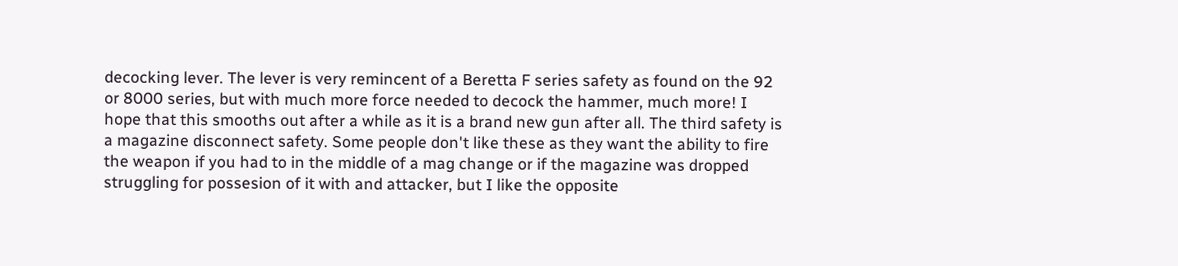decocking lever. The lever is very remincent of a Beretta F series safety as found on the 92 or 8000 series, but with much more force needed to decock the hammer, much more! I hope that this smooths out after a while as it is a brand new gun after all. The third safety is a magazine disconnect safety. Some people don't like these as they want the ability to fire the weapon if you had to in the middle of a mag change or if the magazine was dropped struggling for possesion of it with and attacker, but I like the opposite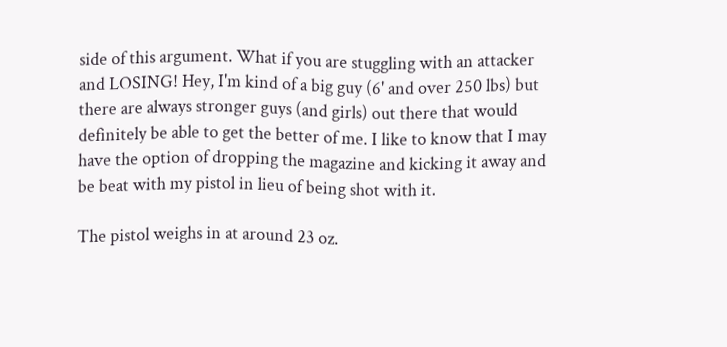side of this argument. What if you are stuggling with an attacker and LOSING! Hey, I'm kind of a big guy (6' and over 250 lbs) but there are always stronger guys (and girls) out there that would definitely be able to get the better of me. I like to know that I may have the option of dropping the magazine and kicking it away and be beat with my pistol in lieu of being shot with it.

The pistol weighs in at around 23 oz.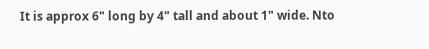It is approx 6" long by 4" tall and about 1" wide. Nto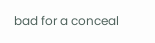bad for a conceal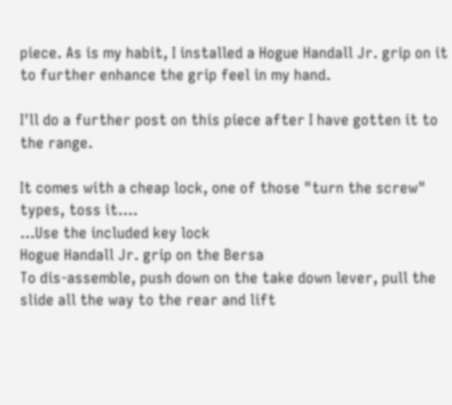piece. As is my habit, I installed a Hogue Handall Jr. grip on it to further enhance the grip feel in my hand.

I'll do a further post on this piece after I have gotten it to the range.

It comes with a cheap lock, one of those "turn the screw" types, toss it....
...Use the included key lock
Hogue Handall Jr. grip on the Bersa
To dis-assemble, push down on the take down lever, pull the slide all the way to the rear and lift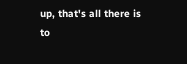up, that's all there is to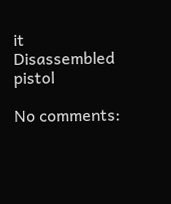it
Disassembled pistol

No comments: